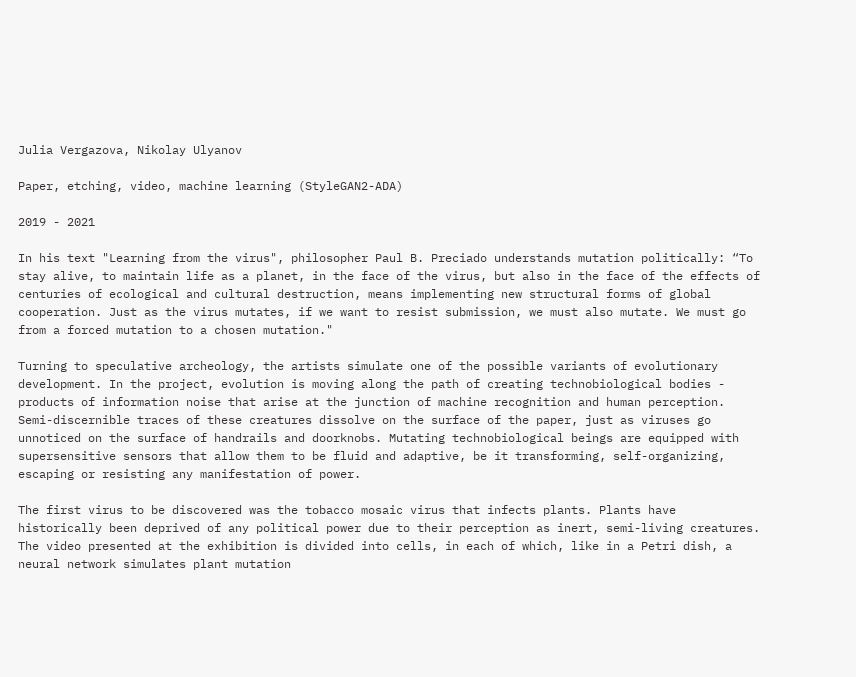Julia Vergazova, Nikolay Ulyanov

Paper, etching, video, machine learning (StyleGAN2-ADA)

2019 - 2021

In his text "Learning from the virus", philosopher Paul B. Preciado understands mutation politically: “To stay alive, to maintain life as a planet, in the face of the virus, but also in the face of the effects of centuries of ecological and cultural destruction, means implementing new structural forms of global cooperation. Just as the virus mutates, if we want to resist submission, we must also mutate. We must go from a forced mutation to a chosen mutation."

Turning to speculative archeology, the artists simulate one of the possible variants of evolutionary development. In the project, evolution is moving along the path of creating technobiological bodies - products of information noise that arise at the junction of machine recognition and human perception. Semi-discernible traces of these creatures dissolve on the surface of the paper, just as viruses go unnoticed on the surface of handrails and doorknobs. Mutating technobiological beings are equipped with supersensitive sensors that allow them to be fluid and adaptive, be it transforming, self-organizing, escaping or resisting any manifestation of power.

The first virus to be discovered was the tobacco mosaic virus that infects plants. Plants have historically been deprived of any political power due to their perception as inert, semi-living creatures. The video presented at the exhibition is divided into cells, in each of which, like in a Petri dish, a neural network simulates plant mutation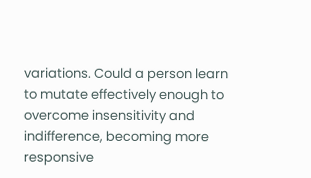variations. Could a person learn to mutate effectively enough to overcome insensitivity and indifference, becoming more responsive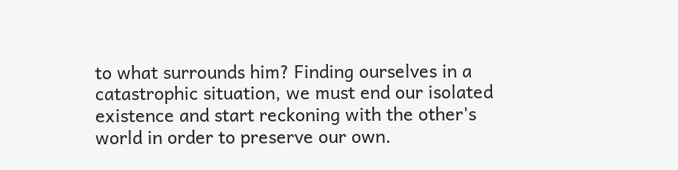to what surrounds him? Finding ourselves in a catastrophic situation, we must end our isolated existence and start reckoning with the other's world in order to preserve our own.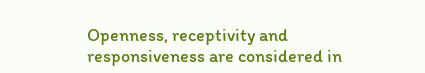Openness, receptivity and responsiveness are considered in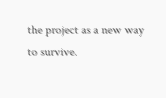the project as a new way to survive.